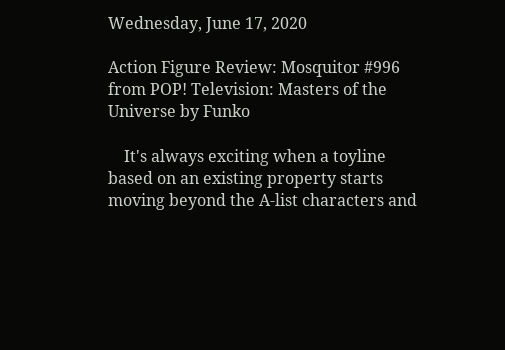Wednesday, June 17, 2020

Action Figure Review: Mosquitor #996 from POP! Television: Masters of the Universe by Funko

    It's always exciting when a toyline based on an existing property starts moving beyond the A-list characters and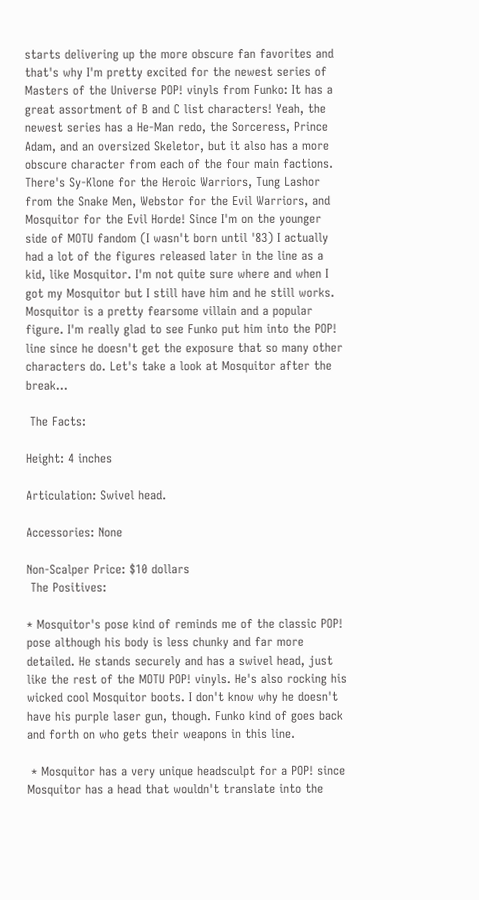starts delivering up the more obscure fan favorites and that's why I'm pretty excited for the newest series of Masters of the Universe POP! vinyls from Funko: It has a great assortment of B and C list characters! Yeah, the newest series has a He-Man redo, the Sorceress, Prince Adam, and an oversized Skeletor, but it also has a more obscure character from each of the four main factions. There's Sy-Klone for the Heroic Warriors, Tung Lashor from the Snake Men, Webstor for the Evil Warriors, and Mosquitor for the Evil Horde! Since I'm on the younger side of MOTU fandom (I wasn't born until '83) I actually had a lot of the figures released later in the line as a kid, like Mosquitor. I'm not quite sure where and when I got my Mosquitor but I still have him and he still works. Mosquitor is a pretty fearsome villain and a popular figure. I'm really glad to see Funko put him into the POP! line since he doesn't get the exposure that so many other characters do. Let's take a look at Mosquitor after the break...

 The Facts:

Height: 4 inches

Articulation: Swivel head.

Accessories: None

Non-Scalper Price: $10 dollars
 The Positives:

* Mosquitor's pose kind of reminds me of the classic POP! pose although his body is less chunky and far more detailed. He stands securely and has a swivel head, just like the rest of the MOTU POP! vinyls. He's also rocking his wicked cool Mosquitor boots. I don't know why he doesn't have his purple laser gun, though. Funko kind of goes back and forth on who gets their weapons in this line.

 * Mosquitor has a very unique headsculpt for a POP! since Mosquitor has a head that wouldn't translate into the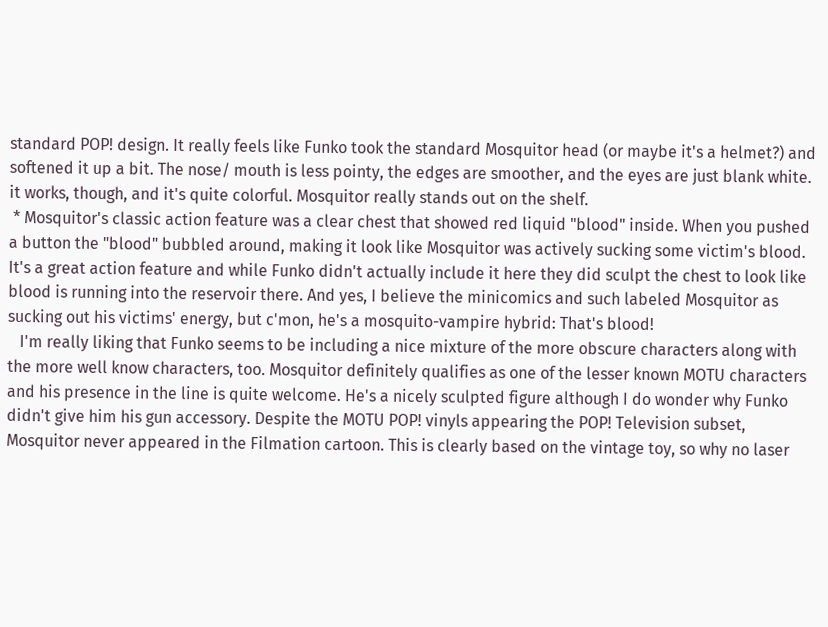standard POP! design. It really feels like Funko took the standard Mosquitor head (or maybe it's a helmet?) and softened it up a bit. The nose/ mouth is less pointy, the edges are smoother, and the eyes are just blank white. it works, though, and it's quite colorful. Mosquitor really stands out on the shelf.
 * Mosquitor's classic action feature was a clear chest that showed red liquid "blood" inside. When you pushed a button the "blood" bubbled around, making it look like Mosquitor was actively sucking some victim's blood. It's a great action feature and while Funko didn't actually include it here they did sculpt the chest to look like blood is running into the reservoir there. And yes, I believe the minicomics and such labeled Mosquitor as sucking out his victims' energy, but c'mon, he's a mosquito-vampire hybrid: That's blood!
   I'm really liking that Funko seems to be including a nice mixture of the more obscure characters along with the more well know characters, too. Mosquitor definitely qualifies as one of the lesser known MOTU characters and his presence in the line is quite welcome. He's a nicely sculpted figure although I do wonder why Funko didn't give him his gun accessory. Despite the MOTU POP! vinyls appearing the POP! Television subset, Mosquitor never appeared in the Filmation cartoon. This is clearly based on the vintage toy, so why no laser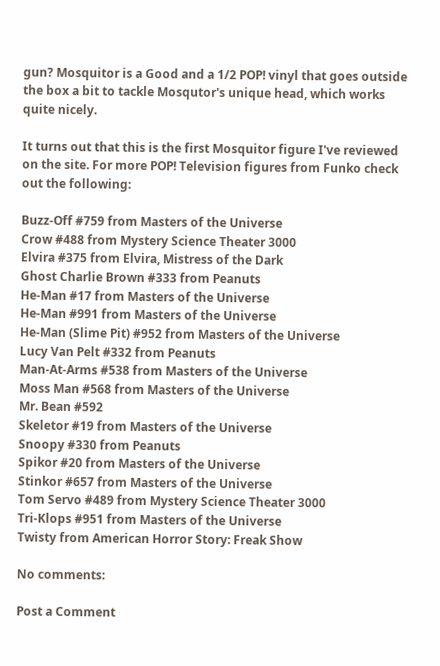gun? Mosquitor is a Good and a 1/2 POP! vinyl that goes outside the box a bit to tackle Mosqutor's unique head, which works quite nicely.

It turns out that this is the first Mosquitor figure I've reviewed on the site. For more POP! Television figures from Funko check out the following:

Buzz-Off #759 from Masters of the Universe
Crow #488 from Mystery Science Theater 3000
Elvira #375 from Elvira, Mistress of the Dark
Ghost Charlie Brown #333 from Peanuts
He-Man #17 from Masters of the Universe
He-Man #991 from Masters of the Universe
He-Man (Slime Pit) #952 from Masters of the Universe
Lucy Van Pelt #332 from Peanuts
Man-At-Arms #538 from Masters of the Universe
Moss Man #568 from Masters of the Universe
Mr. Bean #592
Skeletor #19 from Masters of the Universe
Snoopy #330 from Peanuts
Spikor #20 from Masters of the Universe
Stinkor #657 from Masters of the Universe
Tom Servo #489 from Mystery Science Theater 3000
Tri-Klops #951 from Masters of the Universe
Twisty from American Horror Story: Freak Show

No comments:

Post a Comment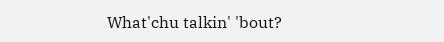What'chu talkin' 'bout?